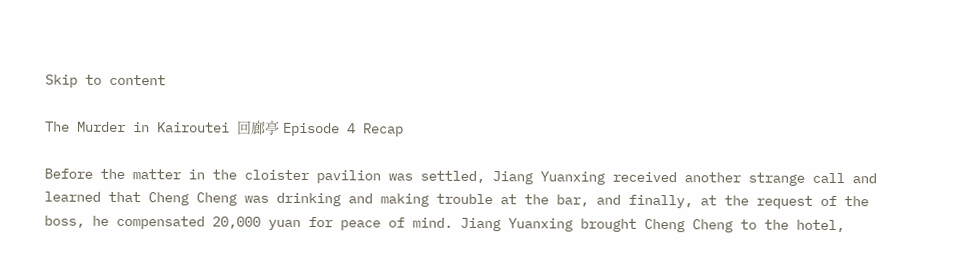Skip to content

The Murder in Kairoutei 回廊亭 Episode 4 Recap

Before the matter in the cloister pavilion was settled, Jiang Yuanxing received another strange call and learned that Cheng Cheng was drinking and making trouble at the bar, and finally, at the request of the boss, he compensated 20,000 yuan for peace of mind. Jiang Yuanxing brought Cheng Cheng to the hotel,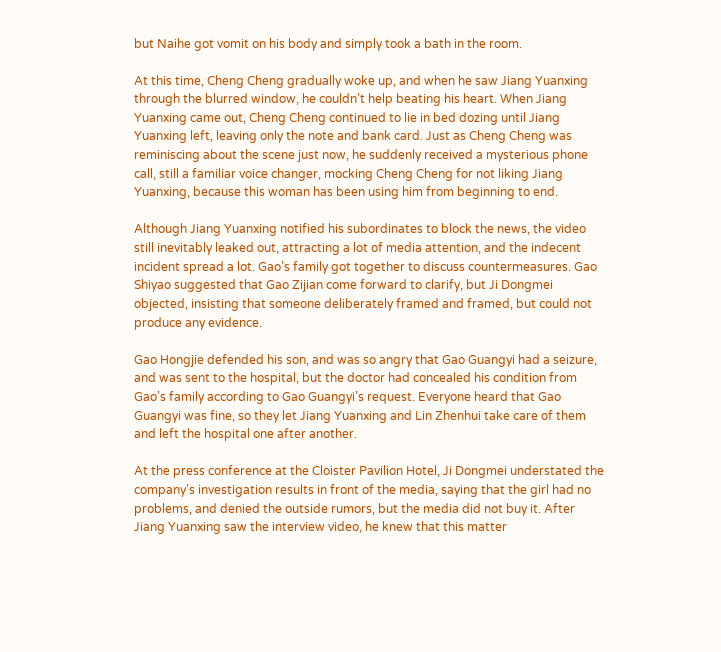but Naihe got vomit on his body and simply took a bath in the room.

At this time, Cheng Cheng gradually woke up, and when he saw Jiang Yuanxing through the blurred window, he couldn’t help beating his heart. When Jiang Yuanxing came out, Cheng Cheng continued to lie in bed dozing until Jiang Yuanxing left, leaving only the note and bank card. Just as Cheng Cheng was reminiscing about the scene just now, he suddenly received a mysterious phone call, still a familiar voice changer, mocking Cheng Cheng for not liking Jiang Yuanxing, because this woman has been using him from beginning to end.

Although Jiang Yuanxing notified his subordinates to block the news, the video still inevitably leaked out, attracting a lot of media attention, and the indecent incident spread a lot. Gao’s family got together to discuss countermeasures. Gao Shiyao suggested that Gao Zijian come forward to clarify, but Ji Dongmei objected, insisting that someone deliberately framed and framed, but could not produce any evidence.

Gao Hongjie defended his son, and was so angry that Gao Guangyi had a seizure, and was sent to the hospital, but the doctor had concealed his condition from Gao’s family according to Gao Guangyi’s request. Everyone heard that Gao Guangyi was fine, so they let Jiang Yuanxing and Lin Zhenhui take care of them and left the hospital one after another.

At the press conference at the Cloister Pavilion Hotel, Ji Dongmei understated the company’s investigation results in front of the media, saying that the girl had no problems, and denied the outside rumors, but the media did not buy it. After Jiang Yuanxing saw the interview video, he knew that this matter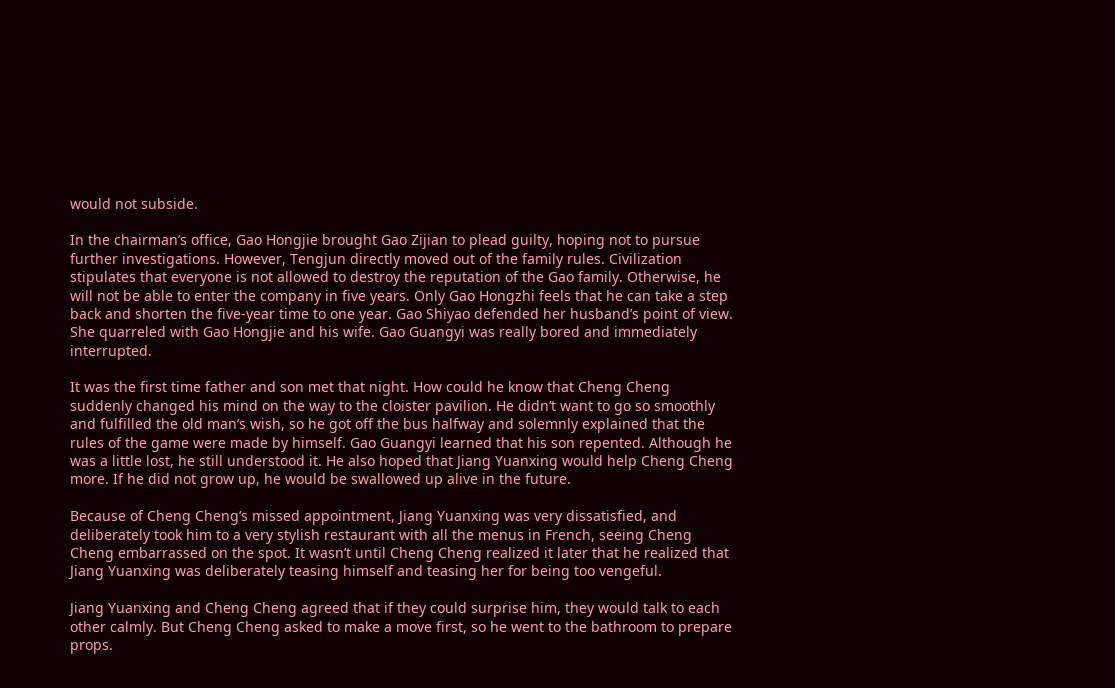would not subside.

In the chairman’s office, Gao Hongjie brought Gao Zijian to plead guilty, hoping not to pursue further investigations. However, Tengjun directly moved out of the family rules. Civilization stipulates that everyone is not allowed to destroy the reputation of the Gao family. Otherwise, he will not be able to enter the company in five years. Only Gao Hongzhi feels that he can take a step back and shorten the five-year time to one year. Gao Shiyao defended her husband’s point of view. She quarreled with Gao Hongjie and his wife. Gao Guangyi was really bored and immediately interrupted.

It was the first time father and son met that night. How could he know that Cheng Cheng suddenly changed his mind on the way to the cloister pavilion. He didn’t want to go so smoothly and fulfilled the old man’s wish, so he got off the bus halfway and solemnly explained that the rules of the game were made by himself. Gao Guangyi learned that his son repented. Although he was a little lost, he still understood it. He also hoped that Jiang Yuanxing would help Cheng Cheng more. If he did not grow up, he would be swallowed up alive in the future.

Because of Cheng Cheng’s missed appointment, Jiang Yuanxing was very dissatisfied, and deliberately took him to a very stylish restaurant with all the menus in French, seeing Cheng Cheng embarrassed on the spot. It wasn’t until Cheng Cheng realized it later that he realized that Jiang Yuanxing was deliberately teasing himself and teasing her for being too vengeful.

Jiang Yuanxing and Cheng Cheng agreed that if they could surprise him, they would talk to each other calmly. But Cheng Cheng asked to make a move first, so he went to the bathroom to prepare props.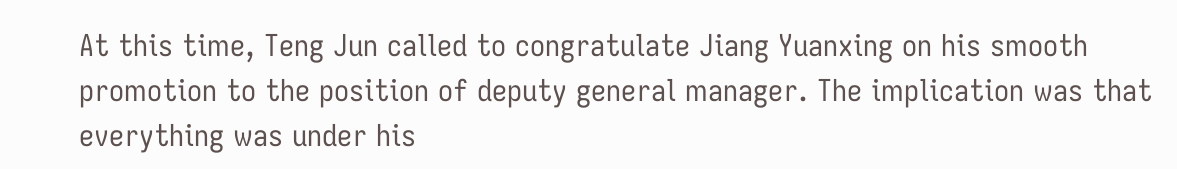At this time, Teng Jun called to congratulate Jiang Yuanxing on his smooth promotion to the position of deputy general manager. The implication was that everything was under his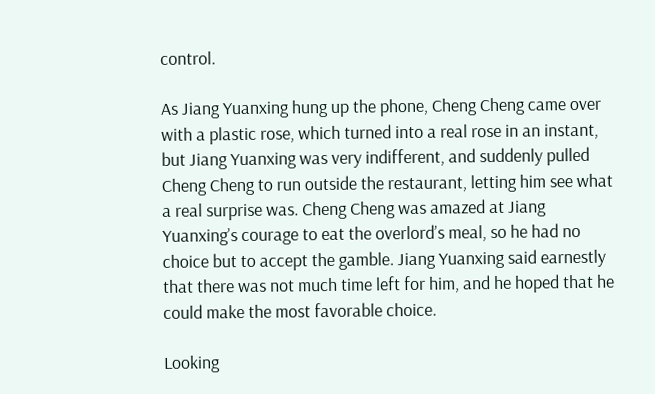control.

As Jiang Yuanxing hung up the phone, Cheng Cheng came over with a plastic rose, which turned into a real rose in an instant, but Jiang Yuanxing was very indifferent, and suddenly pulled Cheng Cheng to run outside the restaurant, letting him see what a real surprise was. Cheng Cheng was amazed at Jiang Yuanxing’s courage to eat the overlord’s meal, so he had no choice but to accept the gamble. Jiang Yuanxing said earnestly that there was not much time left for him, and he hoped that he could make the most favorable choice.

Looking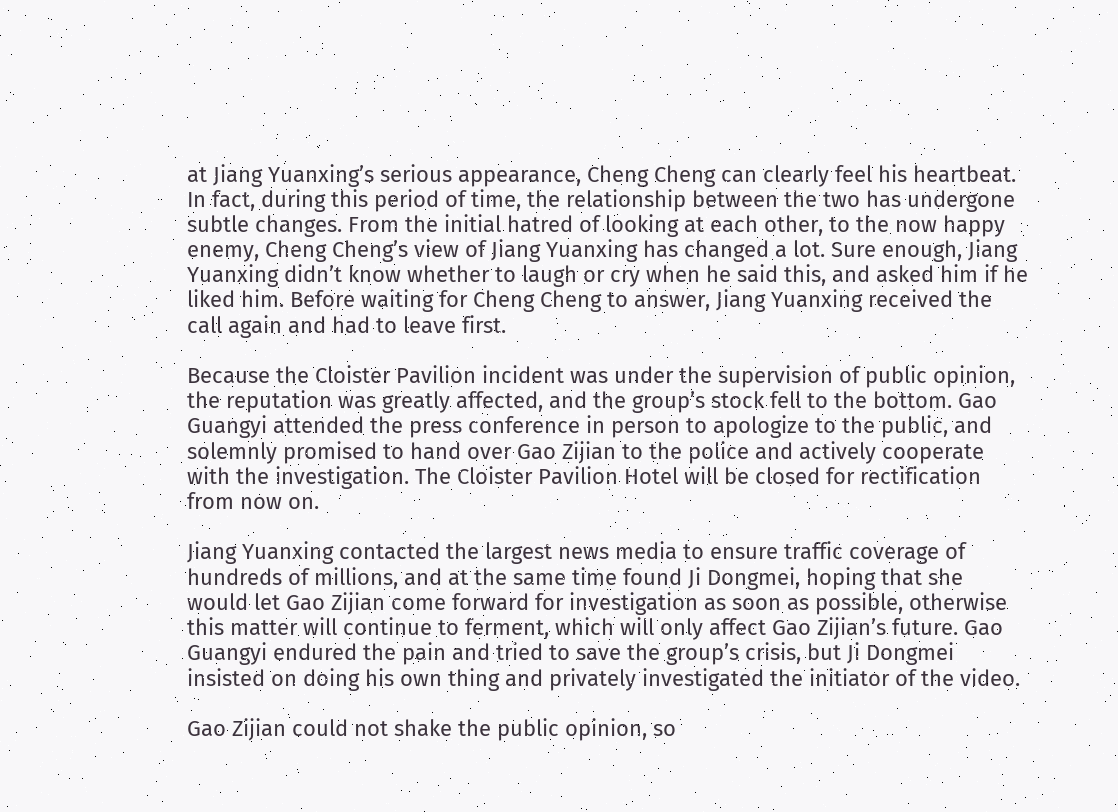at Jiang Yuanxing’s serious appearance, Cheng Cheng can clearly feel his heartbeat. In fact, during this period of time, the relationship between the two has undergone subtle changes. From the initial hatred of looking at each other, to the now happy enemy, Cheng Cheng’s view of Jiang Yuanxing has changed a lot. Sure enough, Jiang Yuanxing didn’t know whether to laugh or cry when he said this, and asked him if he liked him. Before waiting for Cheng Cheng to answer, Jiang Yuanxing received the call again and had to leave first.

Because the Cloister Pavilion incident was under the supervision of public opinion, the reputation was greatly affected, and the group’s stock fell to the bottom. Gao Guangyi attended the press conference in person to apologize to the public, and solemnly promised to hand over Gao Zijian to the police and actively cooperate with the investigation. The Cloister Pavilion Hotel will be closed for rectification from now on.

Jiang Yuanxing contacted the largest news media to ensure traffic coverage of hundreds of millions, and at the same time found Ji Dongmei, hoping that she would let Gao Zijian come forward for investigation as soon as possible, otherwise this matter will continue to ferment, which will only affect Gao Zijian’s future. Gao Guangyi endured the pain and tried to save the group’s crisis, but Ji Dongmei insisted on doing his own thing and privately investigated the initiator of the video.

Gao Zijian could not shake the public opinion, so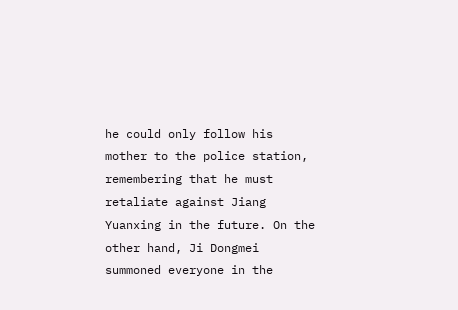he could only follow his mother to the police station, remembering that he must retaliate against Jiang Yuanxing in the future. On the other hand, Ji Dongmei summoned everyone in the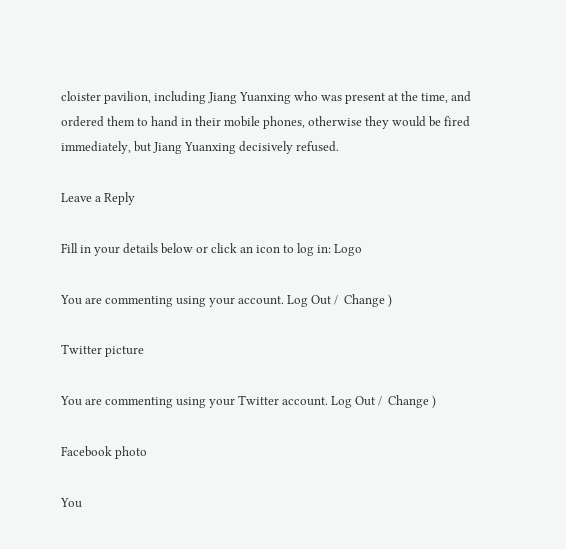cloister pavilion, including Jiang Yuanxing who was present at the time, and ordered them to hand in their mobile phones, otherwise they would be fired immediately, but Jiang Yuanxing decisively refused.

Leave a Reply

Fill in your details below or click an icon to log in: Logo

You are commenting using your account. Log Out /  Change )

Twitter picture

You are commenting using your Twitter account. Log Out /  Change )

Facebook photo

You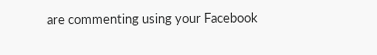are commenting using your Facebook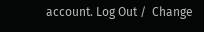account. Log Out /  Change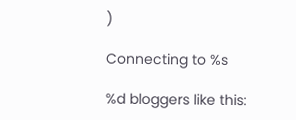)

Connecting to %s

%d bloggers like this: